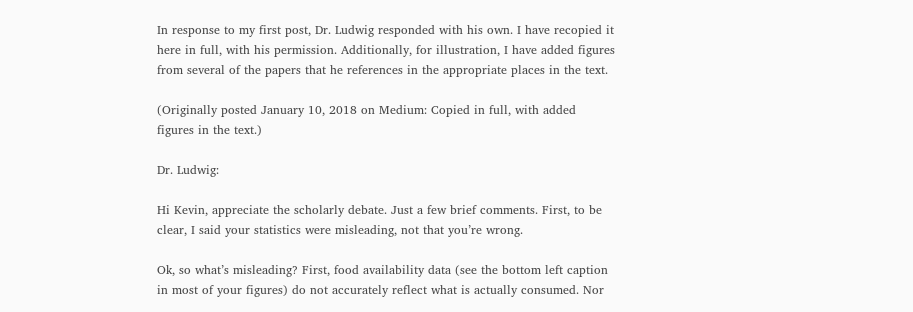In response to my first post, Dr. Ludwig responded with his own. I have recopied it here in full, with his permission. Additionally, for illustration, I have added figures from several of the papers that he references in the appropriate places in the text.

(Originally posted January 10, 2018 on Medium: Copied in full, with added figures in the text.)

Dr. Ludwig:

Hi Kevin, appreciate the scholarly debate. Just a few brief comments. First, to be clear, I said your statistics were misleading, not that you’re wrong.

Ok, so what’s misleading? First, food availability data (see the bottom left caption in most of your figures) do not accurately reflect what is actually consumed. Nor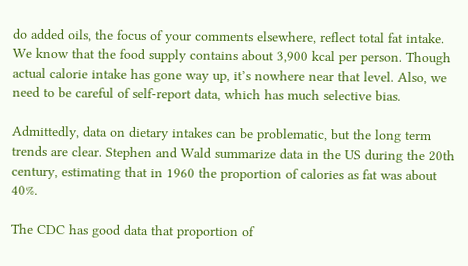do added oils, the focus of your comments elsewhere, reflect total fat intake. We know that the food supply contains about 3,900 kcal per person. Though actual calorie intake has gone way up, it’s nowhere near that level. Also, we need to be careful of self-report data, which has much selective bias.

Admittedly, data on dietary intakes can be problematic, but the long term trends are clear. Stephen and Wald summarize data in the US during the 20th century, estimating that in 1960 the proportion of calories as fat was about 40%.

The CDC has good data that proportion of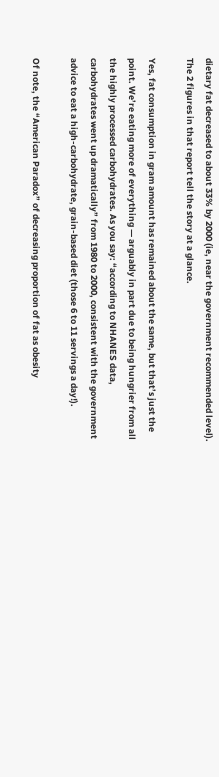dietary fat decreased to about 33% by 2000 (ie, near the government recommended level). The 2 figures in that report tell the story at a glance.

Yes, fat consumption in gram amount has remained about the same, but that’s just the point. We’re eating more of everything — arguably in part due to being hungrier from all the highly processed carbohydrates. As you say: “according to NHANES data, carbohydrates went up dramatically” from 1980 to 2000, consistent with the government advice to eat a high-carbohydrate, grain-based diet (those 6 to 11 servings a day!).

Of note, the “American Paradox” of decreasing proportion of fat as obesity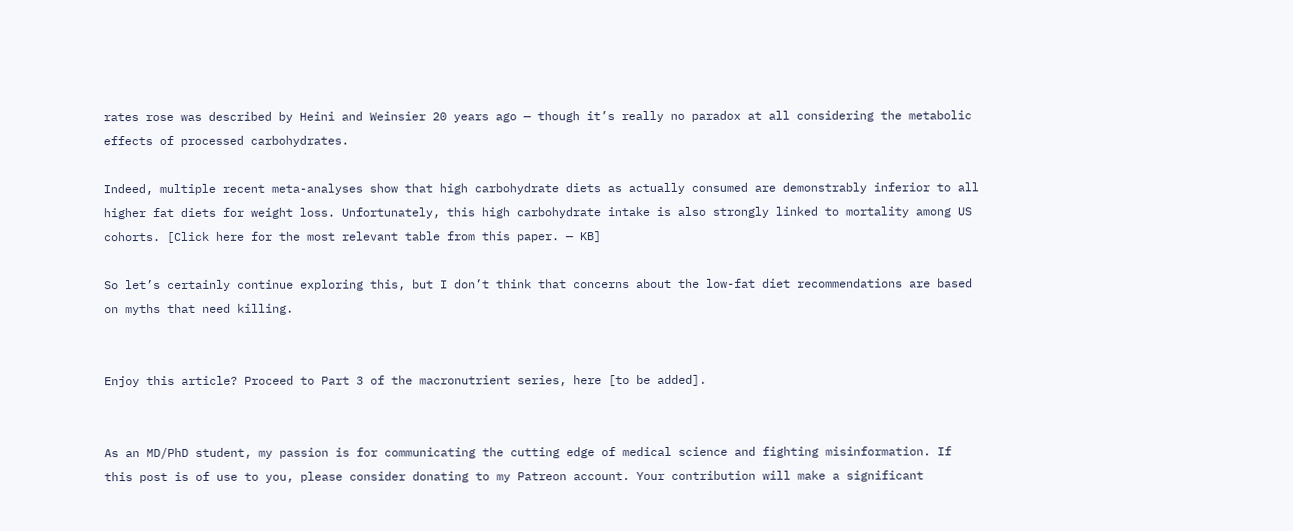rates rose was described by Heini and Weinsier 20 years ago — though it’s really no paradox at all considering the metabolic effects of processed carbohydrates.

Indeed, multiple recent meta-analyses show that high carbohydrate diets as actually consumed are demonstrably inferior to all higher fat diets for weight loss. Unfortunately, this high carbohydrate intake is also strongly linked to mortality among US cohorts. [Click here for the most relevant table from this paper. — KB]

So let’s certainly continue exploring this, but I don’t think that concerns about the low-fat diet recommendations are based on myths that need killing.


Enjoy this article? Proceed to Part 3 of the macronutrient series, here [to be added].


As an MD/PhD student, my passion is for communicating the cutting edge of medical science and fighting misinformation. If this post is of use to you, please consider donating to my Patreon account. Your contribution will make a significant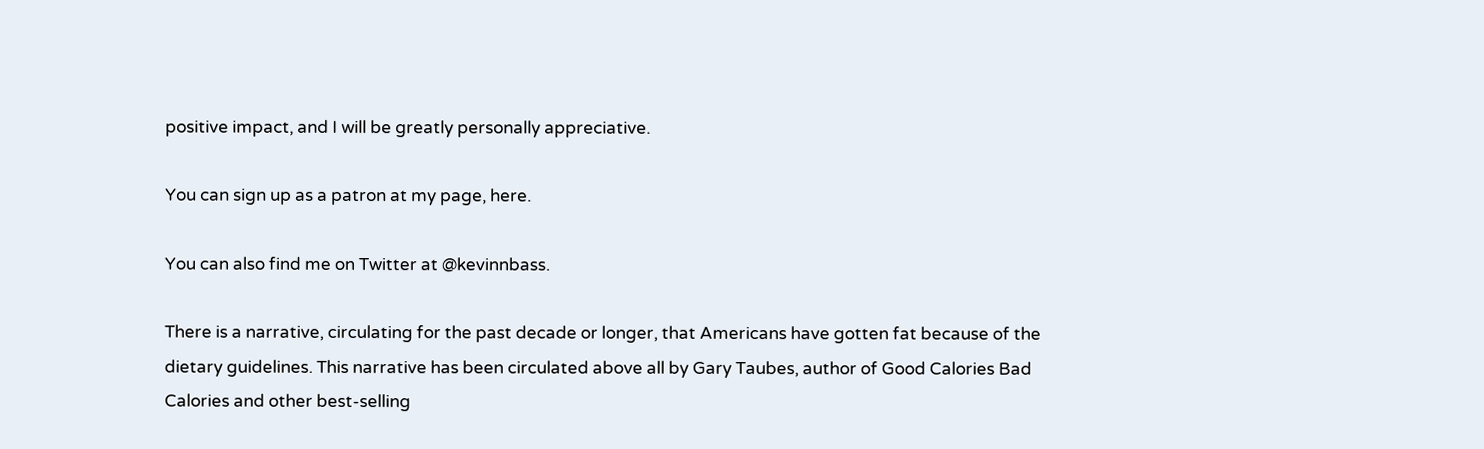positive impact, and I will be greatly personally appreciative.

You can sign up as a patron at my page, here.

You can also find me on Twitter at @kevinnbass.

There is a narrative, circulating for the past decade or longer, that Americans have gotten fat because of the dietary guidelines. This narrative has been circulated above all by Gary Taubes, author of Good Calories Bad Calories and other best-selling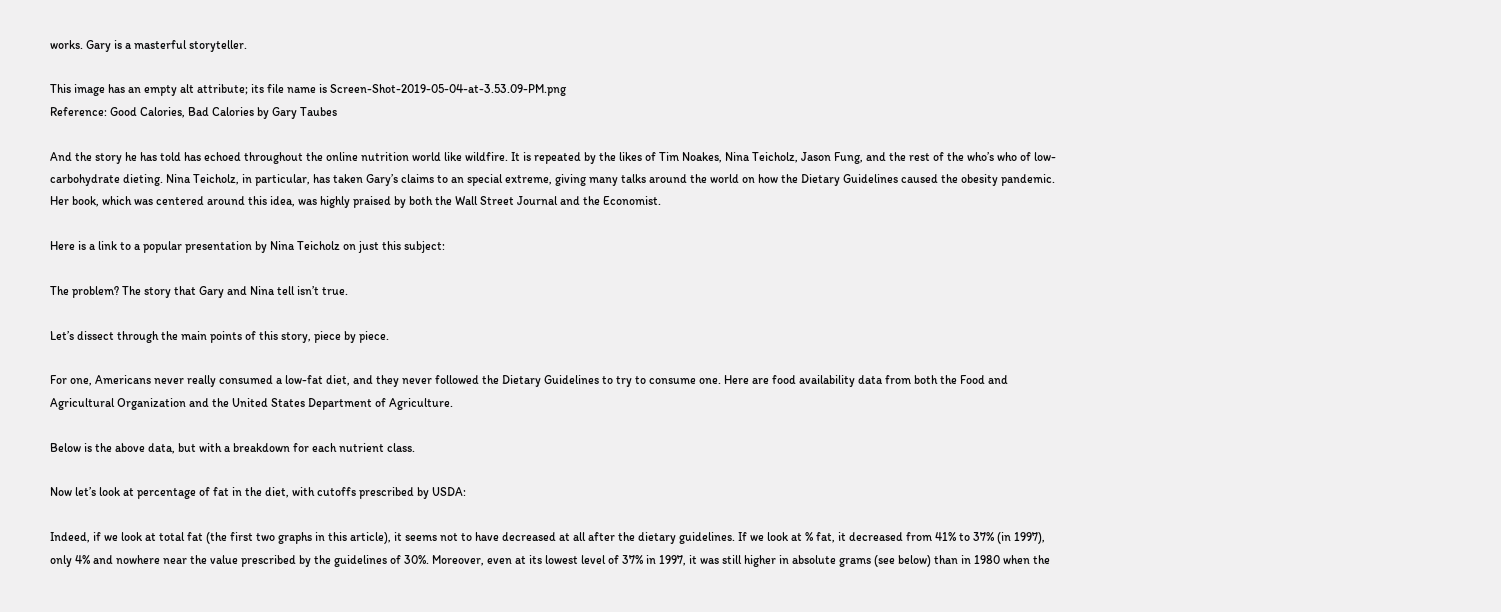works. Gary is a masterful storyteller.

This image has an empty alt attribute; its file name is Screen-Shot-2019-05-04-at-3.53.09-PM.png
Reference: Good Calories, Bad Calories by Gary Taubes

And the story he has told has echoed throughout the online nutrition world like wildfire. It is repeated by the likes of Tim Noakes, Nina Teicholz, Jason Fung, and the rest of the who’s who of low-carbohydrate dieting. Nina Teicholz, in particular, has taken Gary’s claims to an special extreme, giving many talks around the world on how the Dietary Guidelines caused the obesity pandemic. Her book, which was centered around this idea, was highly praised by both the Wall Street Journal and the Economist.

Here is a link to a popular presentation by Nina Teicholz on just this subject:

The problem? The story that Gary and Nina tell isn’t true.

Let’s dissect through the main points of this story, piece by piece.

For one, Americans never really consumed a low-fat diet, and they never followed the Dietary Guidelines to try to consume one. Here are food availability data from both the Food and Agricultural Organization and the United States Department of Agriculture.

Below is the above data, but with a breakdown for each nutrient class.

Now let’s look at percentage of fat in the diet, with cutoffs prescribed by USDA:

Indeed, if we look at total fat (the first two graphs in this article), it seems not to have decreased at all after the dietary guidelines. If we look at % fat, it decreased from 41% to 37% (in 1997), only 4% and nowhere near the value prescribed by the guidelines of 30%. Moreover, even at its lowest level of 37% in 1997, it was still higher in absolute grams (see below) than in 1980 when the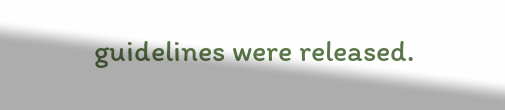guidelines were released.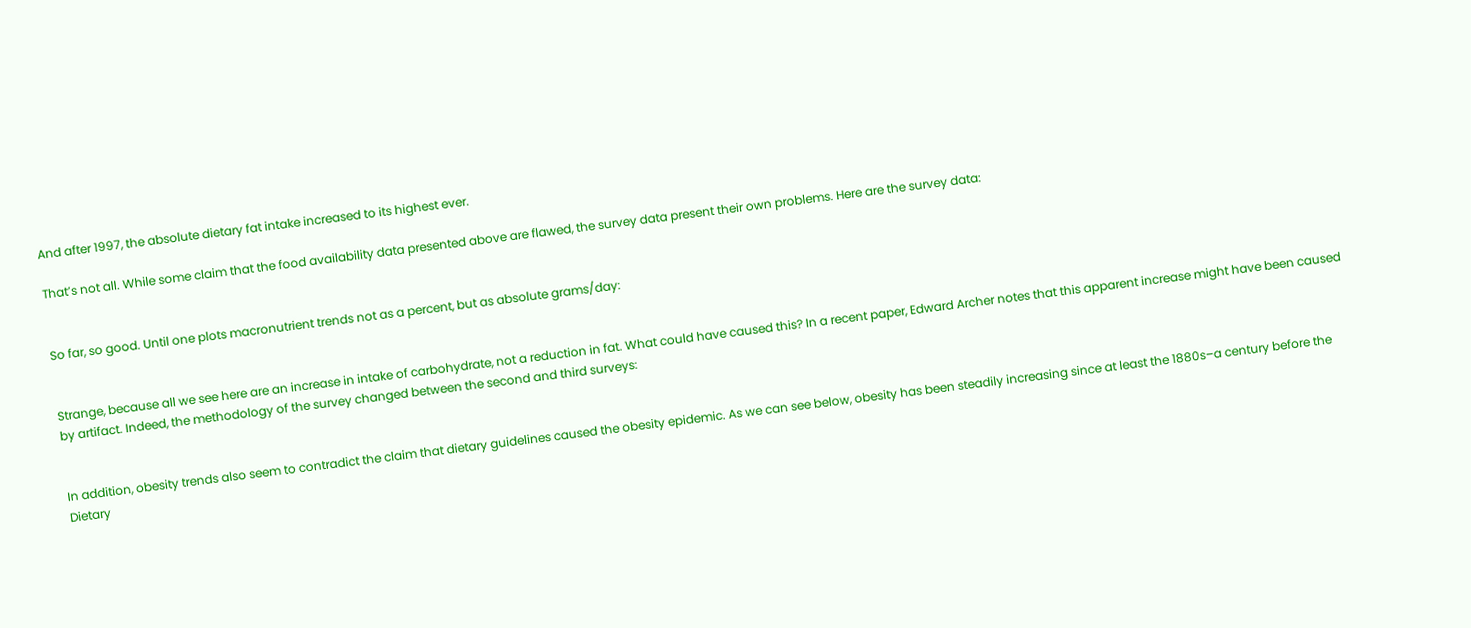And after 1997, the absolute dietary fat intake increased to its highest ever.

That’s not all. While some claim that the food availability data presented above are flawed, the survey data present their own problems. Here are the survey data:


So far, so good. Until one plots macronutrient trends not as a percent, but as absolute grams/day:


Strange, because all we see here are an increase in intake of carbohydrate, not a reduction in fat. What could have caused this? In a recent paper, Edward Archer notes that this apparent increase might have been caused by artifact. Indeed, the methodology of the survey changed between the second and third surveys:


In addition, obesity trends also seem to contradict the claim that dietary guidelines caused the obesity epidemic. As we can see below, obesity has been steadily increasing since at least the 1880s–a century before the Dietary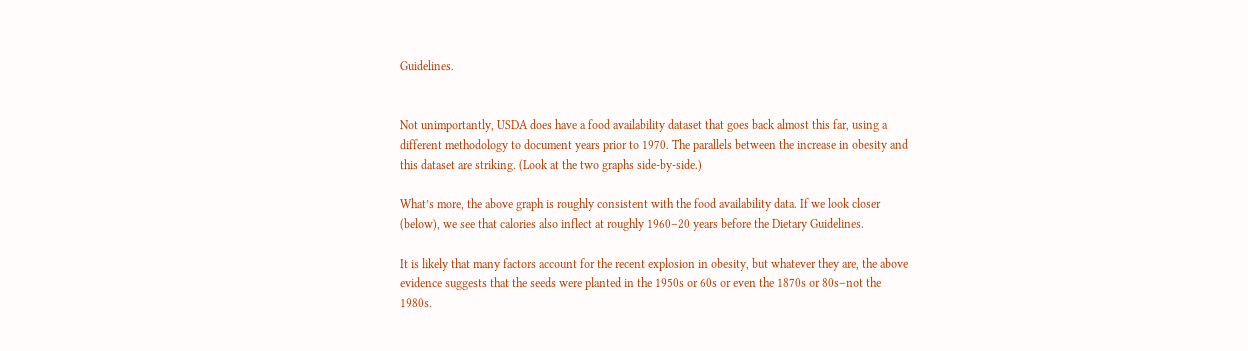Guidelines.


Not unimportantly, USDA does have a food availability dataset that goes back almost this far, using a different methodology to document years prior to 1970. The parallels between the increase in obesity and this dataset are striking. (Look at the two graphs side-by-side.)

What’s more, the above graph is roughly consistent with the food availability data. If we look closer (below), we see that calories also inflect at roughly 1960–20 years before the Dietary Guidelines.

It is likely that many factors account for the recent explosion in obesity, but whatever they are, the above evidence suggests that the seeds were planted in the 1950s or 60s or even the 1870s or 80s–not the 1980s.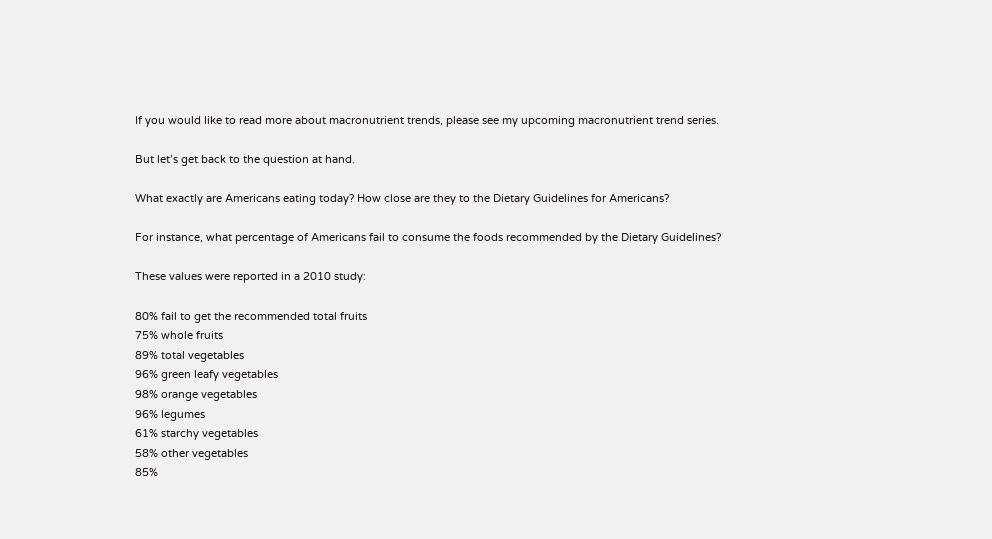If you would like to read more about macronutrient trends, please see my upcoming macronutrient trend series.

But let’s get back to the question at hand.

What exactly are Americans eating today? How close are they to the Dietary Guidelines for Americans?

For instance, what percentage of Americans fail to consume the foods recommended by the Dietary Guidelines?

These values were reported in a 2010 study:

80% fail to get the recommended total fruits
75% whole fruits
89% total vegetables
96% green leafy vegetables
98% orange vegetables
96% legumes
61% starchy vegetables
58% other vegetables
85%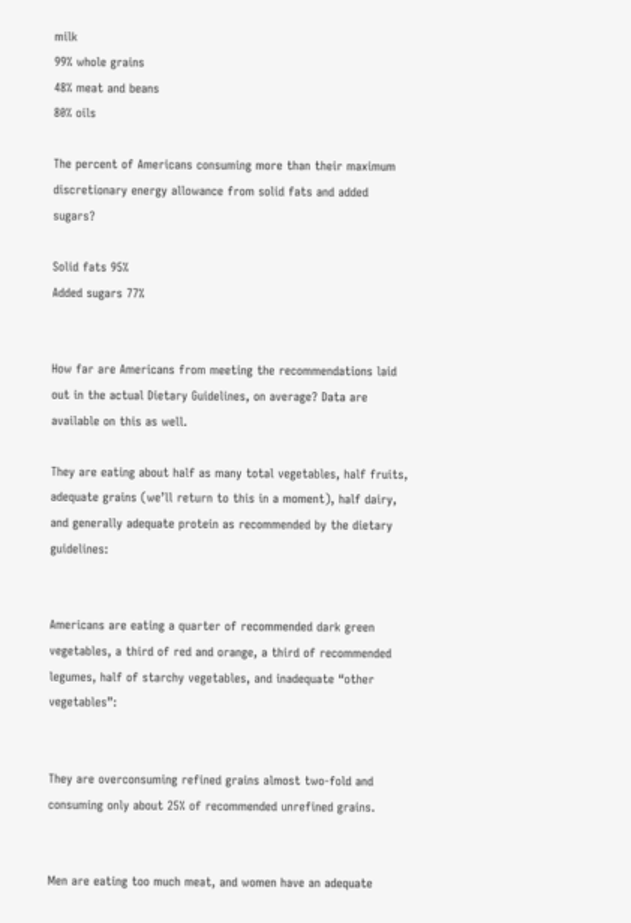milk
99% whole grains
48% meat and beans
80% oils

The percent of Americans consuming more than their maximum discretionary energy allowance from solid fats and added sugars?

Solid fats 95%
Added sugars 77%


How far are Americans from meeting the recommendations laid out in the actual Dietary Guidelines, on average? Data are available on this as well.

They are eating about half as many total vegetables, half fruits, adequate grains (we’ll return to this in a moment), half dairy, and generally adequate protein as recommended by the dietary guidelines:


Americans are eating a quarter of recommended dark green vegetables, a third of red and orange, a third of recommended legumes, half of starchy vegetables, and inadequate “other vegetables”:


They are overconsuming refined grains almost two-fold and consuming only about 25% of recommended unrefined grains.


Men are eating too much meat, and women have an adequate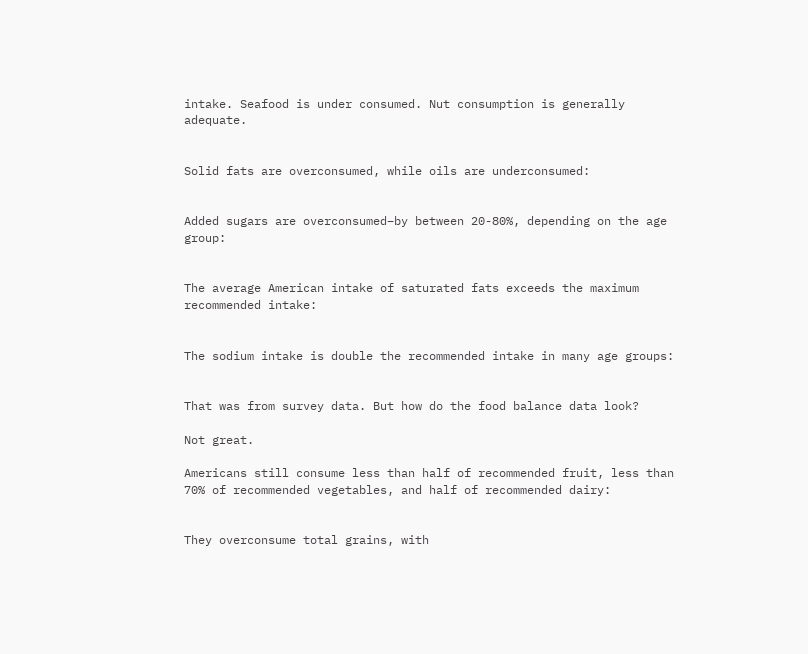intake. Seafood is under consumed. Nut consumption is generally adequate.


Solid fats are overconsumed, while oils are underconsumed:


Added sugars are overconsumed–by between 20-80%, depending on the age group:


The average American intake of saturated fats exceeds the maximum recommended intake:


The sodium intake is double the recommended intake in many age groups:


That was from survey data. But how do the food balance data look?

Not great.

Americans still consume less than half of recommended fruit, less than 70% of recommended vegetables, and half of recommended dairy:


They overconsume total grains, with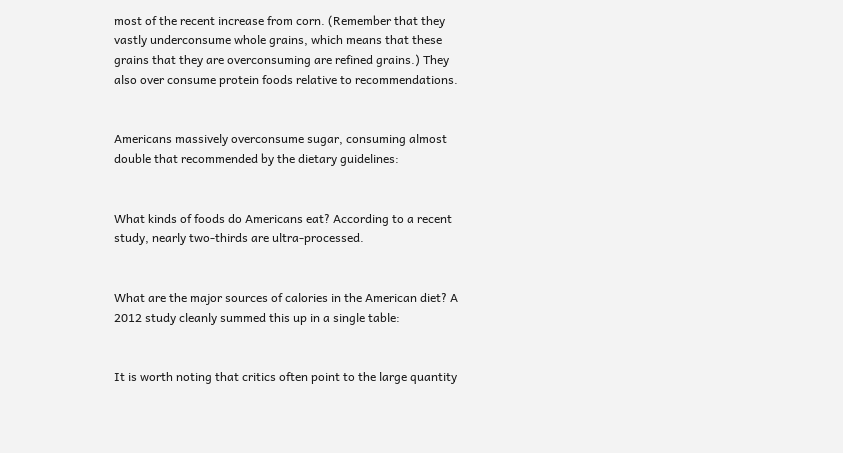most of the recent increase from corn. (Remember that they vastly underconsume whole grains, which means that these grains that they are overconsuming are refined grains.) They also over consume protein foods relative to recommendations.


Americans massively overconsume sugar, consuming almost double that recommended by the dietary guidelines:


What kinds of foods do Americans eat? According to a recent study, nearly two-thirds are ultra-processed.


What are the major sources of calories in the American diet? A 2012 study cleanly summed this up in a single table:


It is worth noting that critics often point to the large quantity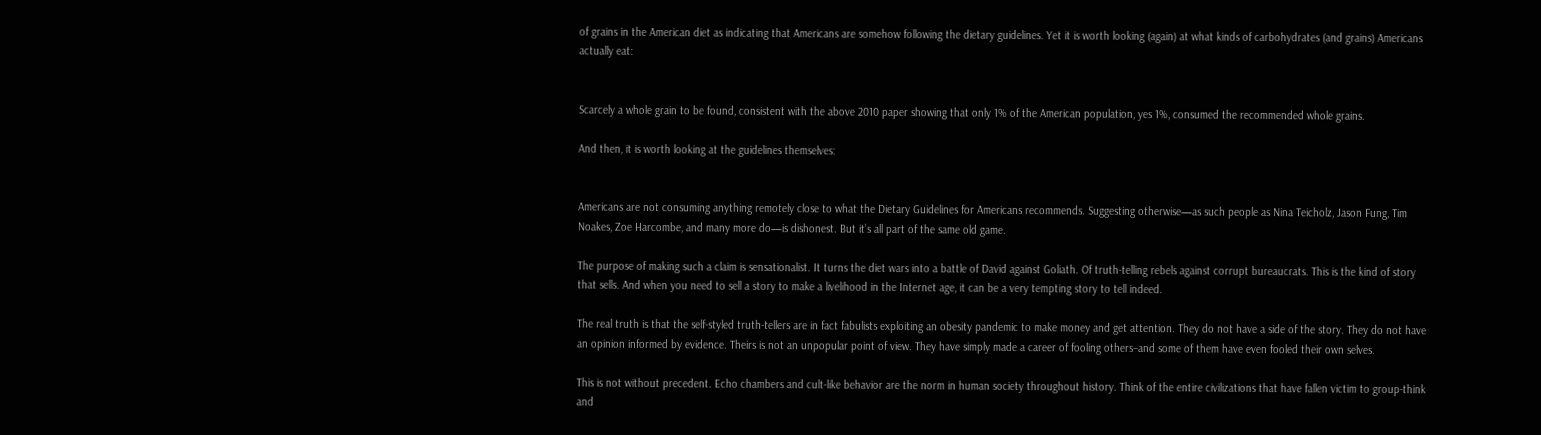of grains in the American diet as indicating that Americans are somehow following the dietary guidelines. Yet it is worth looking (again) at what kinds of carbohydrates (and grains) Americans actually eat:


Scarcely a whole grain to be found, consistent with the above 2010 paper showing that only 1% of the American population, yes 1%, consumed the recommended whole grains.

And then, it is worth looking at the guidelines themselves:


Americans are not consuming anything remotely close to what the Dietary Guidelines for Americans recommends. Suggesting otherwise—as such people as Nina Teicholz, Jason Fung, Tim Noakes, Zoe Harcombe, and many more do—is dishonest. But it’s all part of the same old game.

The purpose of making such a claim is sensationalist. It turns the diet wars into a battle of David against Goliath. Of truth-telling rebels against corrupt bureaucrats. This is the kind of story that sells. And when you need to sell a story to make a livelihood in the Internet age, it can be a very tempting story to tell indeed.

The real truth is that the self-styled truth-tellers are in fact fabulists exploiting an obesity pandemic to make money and get attention. They do not have a side of the story. They do not have an opinion informed by evidence. Theirs is not an unpopular point of view. They have simply made a career of fooling others–and some of them have even fooled their own selves.

This is not without precedent. Echo chambers and cult-like behavior are the norm in human society throughout history. Think of the entire civilizations that have fallen victim to group-think and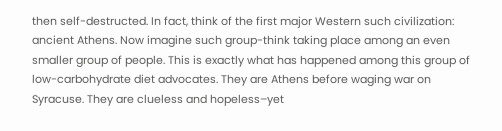then self-destructed. In fact, think of the first major Western such civilization: ancient Athens. Now imagine such group-think taking place among an even smaller group of people. This is exactly what has happened among this group of low-carbohydrate diet advocates. They are Athens before waging war on Syracuse. They are clueless and hopeless–yet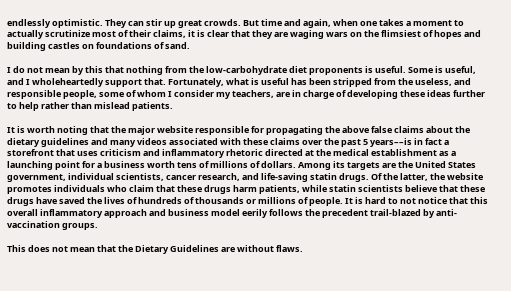endlessly optimistic. They can stir up great crowds. But time and again, when one takes a moment to actually scrutinize most of their claims, it is clear that they are waging wars on the flimsiest of hopes and building castles on foundations of sand.

I do not mean by this that nothing from the low-carbohydrate diet proponents is useful. Some is useful, and I wholeheartedly support that. Fortunately, what is useful has been stripped from the useless, and responsible people, some of whom I consider my teachers, are in charge of developing these ideas further to help rather than mislead patients.

It is worth noting that the major website responsible for propagating the above false claims about the dietary guidelines and many videos associated with these claims over the past 5 years––is in fact a storefront that uses criticism and inflammatory rhetoric directed at the medical establishment as a launching point for a business worth tens of millions of dollars. Among its targets are the United States government, individual scientists, cancer research, and life-saving statin drugs. Of the latter, the website promotes individuals who claim that these drugs harm patients, while statin scientists believe that these drugs have saved the lives of hundreds of thousands or millions of people. It is hard to not notice that this overall inflammatory approach and business model eerily follows the precedent trail-blazed by anti-vaccination groups.

This does not mean that the Dietary Guidelines are without flaws.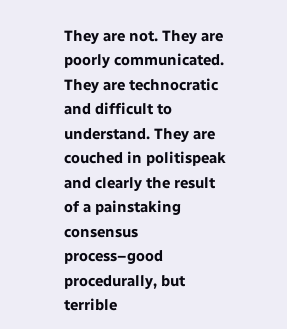They are not. They are poorly communicated. They are technocratic and difficult to understand. They are couched in politispeak and clearly the result of a painstaking consensus process–good procedurally, but terrible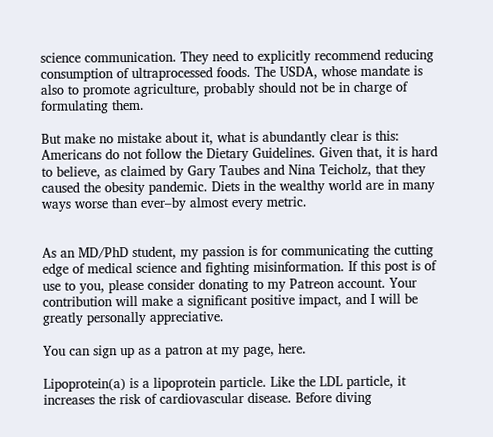science communication. They need to explicitly recommend reducing consumption of ultraprocessed foods. The USDA, whose mandate is also to promote agriculture, probably should not be in charge of formulating them.

But make no mistake about it, what is abundantly clear is this: Americans do not follow the Dietary Guidelines. Given that, it is hard to believe, as claimed by Gary Taubes and Nina Teicholz, that they caused the obesity pandemic. Diets in the wealthy world are in many ways worse than ever–by almost every metric.


As an MD/PhD student, my passion is for communicating the cutting edge of medical science and fighting misinformation. If this post is of use to you, please consider donating to my Patreon account. Your contribution will make a significant positive impact, and I will be greatly personally appreciative.

You can sign up as a patron at my page, here.

Lipoprotein(a) is a lipoprotein particle. Like the LDL particle, it increases the risk of cardiovascular disease. Before diving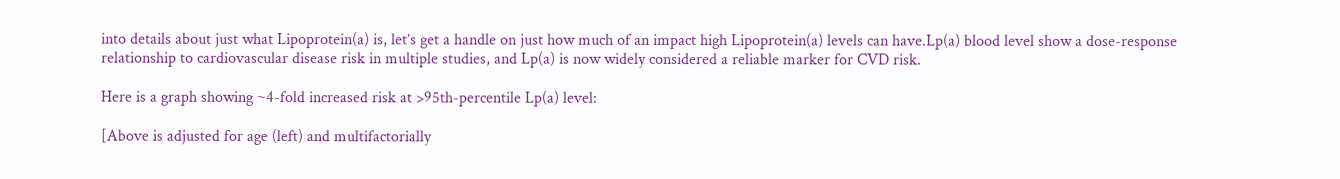into details about just what Lipoprotein(a) is, let’s get a handle on just how much of an impact high Lipoprotein(a) levels can have.Lp(a) blood level show a dose-response relationship to cardiovascular disease risk in multiple studies, and Lp(a) is now widely considered a reliable marker for CVD risk.

Here is a graph showing ~4-fold increased risk at >95th-percentile Lp(a) level:

[Above is adjusted for age (left) and multifactorially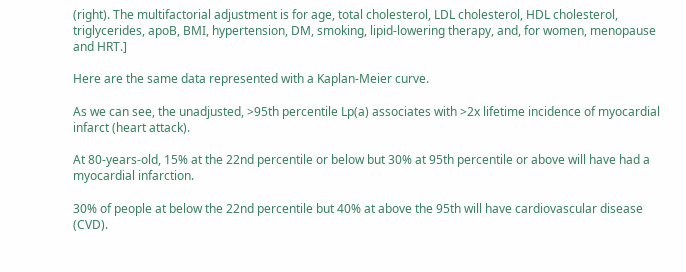(right). The multifactorial adjustment is for age, total cholesterol, LDL cholesterol, HDL cholesterol, triglycerides, apoB, BMI, hypertension, DM, smoking, lipid-lowering therapy, and, for women, menopause and HRT.]

Here are the same data represented with a Kaplan-Meier curve.

As we can see, the unadjusted, >95th percentile Lp(a) associates with >2x lifetime incidence of myocardial infarct (heart attack).

At 80-years-old, 15% at the 22nd percentile or below but 30% at 95th percentile or above will have had a myocardial infarction.

30% of people at below the 22nd percentile but 40% at above the 95th will have cardiovascular disease (CVD).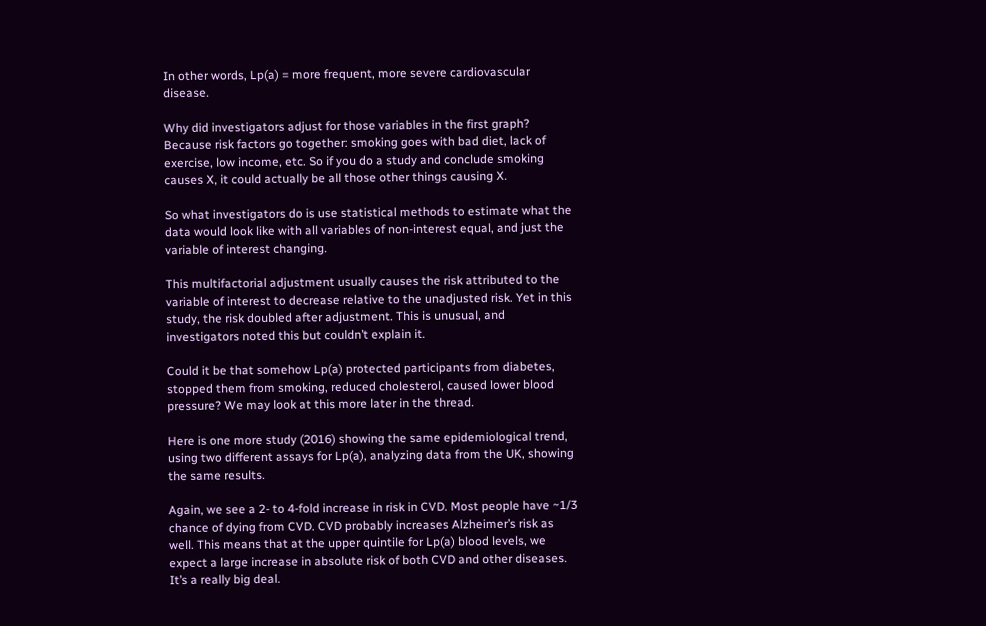In other words, Lp(a) = more frequent, more severe cardiovascular disease.

Why did investigators adjust for those variables in the first graph? Because risk factors go together: smoking goes with bad diet, lack of exercise, low income, etc. So if you do a study and conclude smoking causes X, it could actually be all those other things causing X.

So what investigators do is use statistical methods to estimate what the data would look like with all variables of non-interest equal, and just the variable of interest changing.

This multifactorial adjustment usually causes the risk attributed to the variable of interest to decrease relative to the unadjusted risk. Yet in this study, the risk doubled after adjustment. This is unusual, and investigators noted this but couldn’t explain it.

Could it be that somehow Lp(a) protected participants from diabetes, stopped them from smoking, reduced cholesterol, caused lower blood pressure? We may look at this more later in the thread.

Here is one more study (2016) showing the same epidemiological trend, using two different assays for Lp(a), analyzing data from the UK, showing the same results.

Again, we see a 2- to 4-fold increase in risk in CVD. Most people have ~1/3 chance of dying from CVD. CVD probably increases Alzheimer’s risk as well. This means that at the upper quintile for Lp(a) blood levels, we expect a large increase in absolute risk of both CVD and other diseases. It’s a really big deal.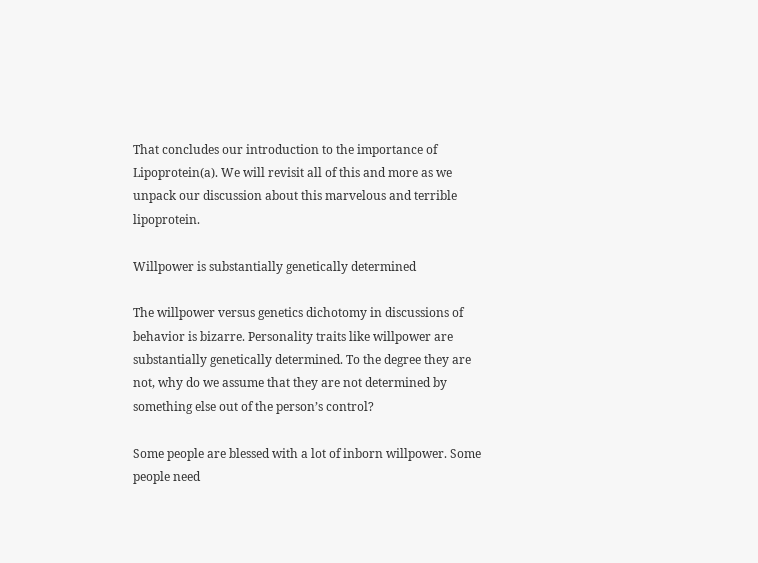That concludes our introduction to the importance of Lipoprotein(a). We will revisit all of this and more as we unpack our discussion about this marvelous and terrible lipoprotein.

Willpower is substantially genetically determined

The willpower versus genetics dichotomy in discussions of behavior is bizarre. Personality traits like willpower are substantially genetically determined. To the degree they are not, why do we assume that they are not determined by something else out of the person’s control?

Some people are blessed with a lot of inborn willpower. Some people need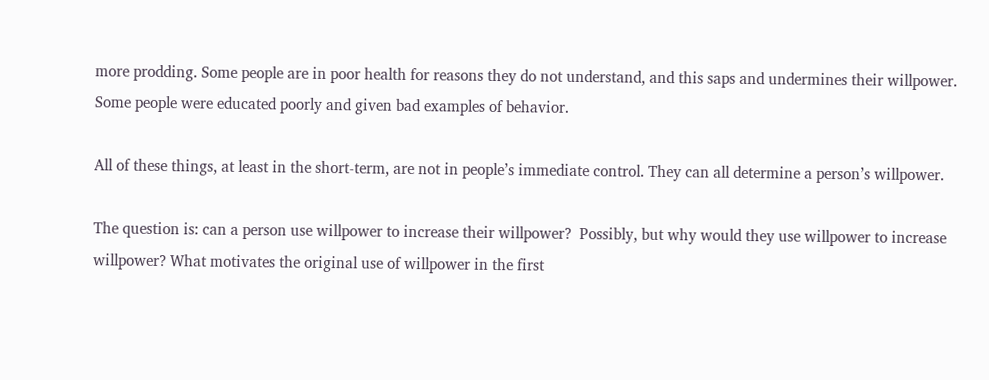more prodding. Some people are in poor health for reasons they do not understand, and this saps and undermines their willpower. Some people were educated poorly and given bad examples of behavior.

All of these things, at least in the short-term, are not in people’s immediate control. They can all determine a person’s willpower.

The question is: can a person use willpower to increase their willpower?  Possibly, but why would they use willpower to increase willpower? What motivates the original use of willpower in the first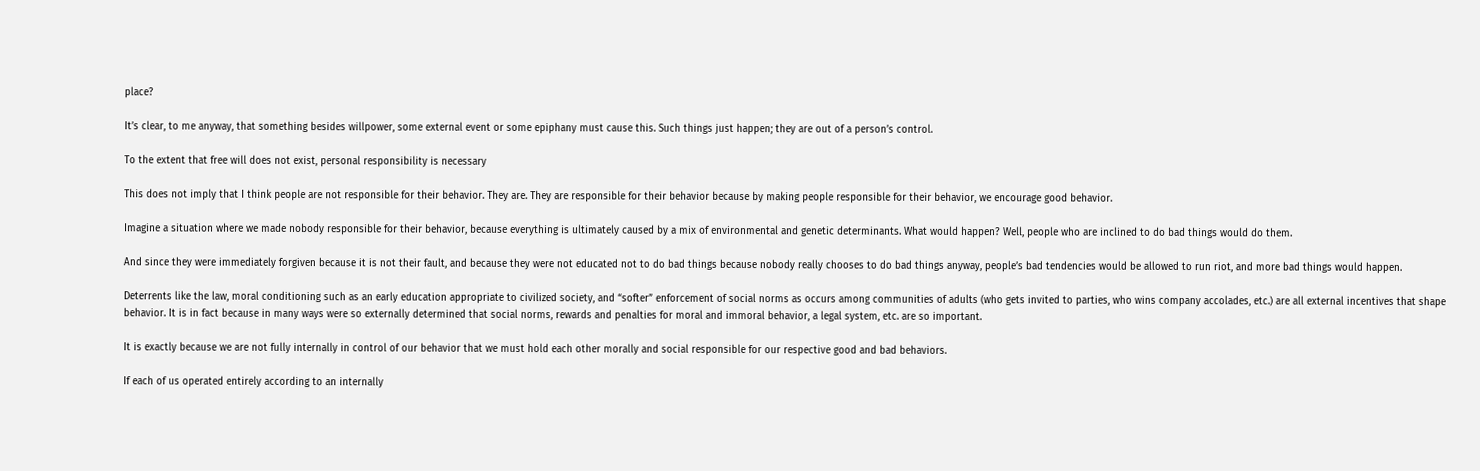place?

It’s clear, to me anyway, that something besides willpower, some external event or some epiphany must cause this. Such things just happen; they are out of a person’s control.

To the extent that free will does not exist, personal responsibility is necessary

This does not imply that I think people are not responsible for their behavior. They are. They are responsible for their behavior because by making people responsible for their behavior, we encourage good behavior.

Imagine a situation where we made nobody responsible for their behavior, because everything is ultimately caused by a mix of environmental and genetic determinants. What would happen? Well, people who are inclined to do bad things would do them.

And since they were immediately forgiven because it is not their fault, and because they were not educated not to do bad things because nobody really chooses to do bad things anyway, people’s bad tendencies would be allowed to run riot, and more bad things would happen.

Deterrents like the law, moral conditioning such as an early education appropriate to civilized society, and “softer” enforcement of social norms as occurs among communities of adults (who gets invited to parties, who wins company accolades, etc.) are all external incentives that shape behavior. It is in fact because in many ways were so externally determined that social norms, rewards and penalties for moral and immoral behavior, a legal system, etc. are so important.

It is exactly because we are not fully internally in control of our behavior that we must hold each other morally and social responsible for our respective good and bad behaviors.

If each of us operated entirely according to an internally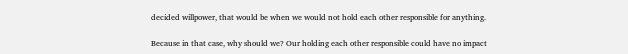decided willpower, that would be when we would not hold each other responsible for anything.

Because in that case, why should we? Our holding each other responsible could have no impact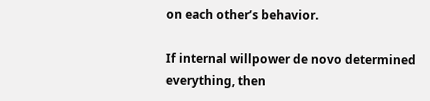on each other’s behavior.

If internal willpower de novo determined everything, then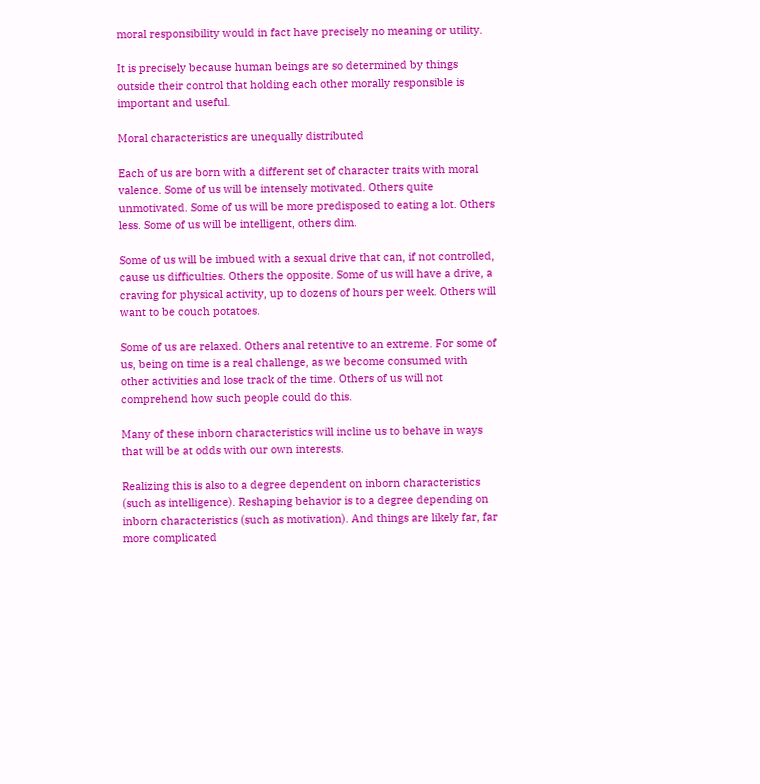moral responsibility would in fact have precisely no meaning or utility.

It is precisely because human beings are so determined by things outside their control that holding each other morally responsible is important and useful.

Moral characteristics are unequally distributed

Each of us are born with a different set of character traits with moral valence. Some of us will be intensely motivated. Others quite unmotivated. Some of us will be more predisposed to eating a lot. Others less. Some of us will be intelligent, others dim.

Some of us will be imbued with a sexual drive that can, if not controlled, cause us difficulties. Others the opposite. Some of us will have a drive, a craving for physical activity, up to dozens of hours per week. Others will want to be couch potatoes.

Some of us are relaxed. Others anal retentive to an extreme. For some of us, being on time is a real challenge, as we become consumed with other activities and lose track of the time. Others of us will not comprehend how such people could do this.

Many of these inborn characteristics will incline us to behave in ways that will be at odds with our own interests.

Realizing this is also to a degree dependent on inborn characteristics (such as intelligence). Reshaping behavior is to a degree depending on inborn characteristics (such as motivation). And things are likely far, far more complicated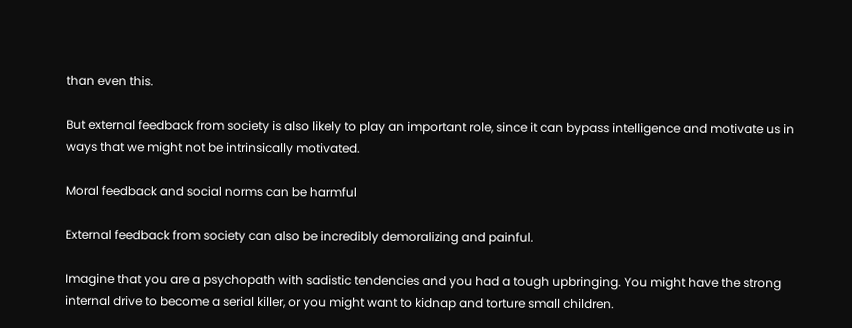than even this.

But external feedback from society is also likely to play an important role, since it can bypass intelligence and motivate us in ways that we might not be intrinsically motivated.

Moral feedback and social norms can be harmful

External feedback from society can also be incredibly demoralizing and painful.

Imagine that you are a psychopath with sadistic tendencies and you had a tough upbringing. You might have the strong internal drive to become a serial killer, or you might want to kidnap and torture small children.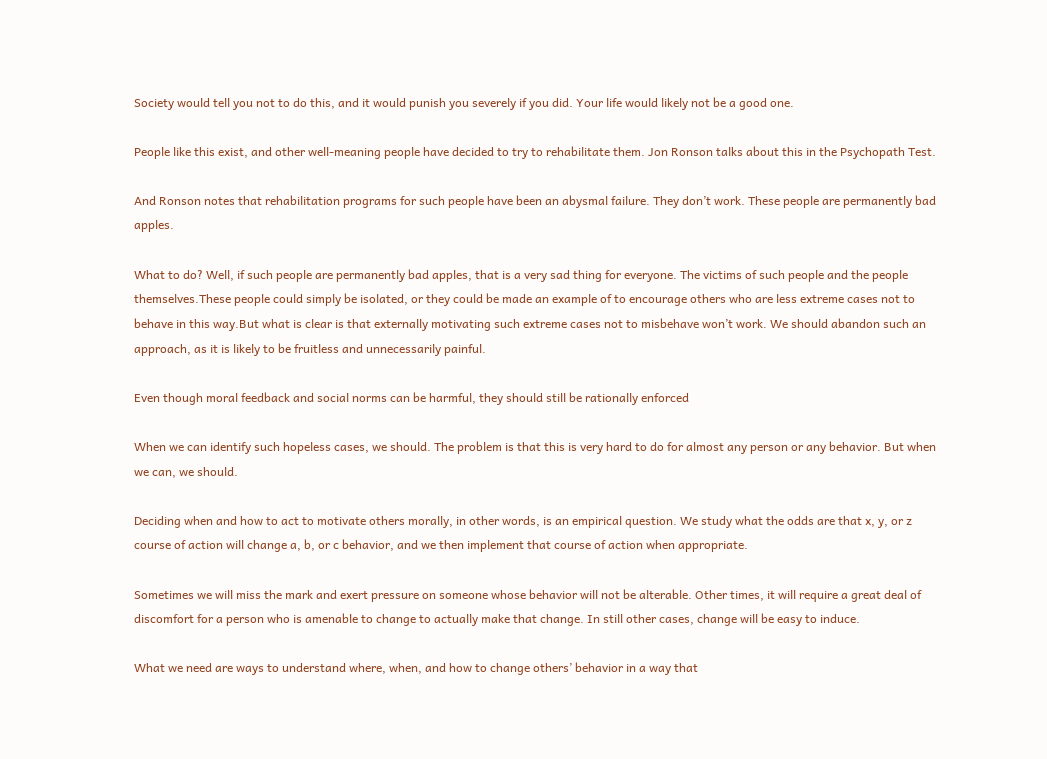Society would tell you not to do this, and it would punish you severely if you did. Your life would likely not be a good one.

People like this exist, and other well-meaning people have decided to try to rehabilitate them. Jon Ronson talks about this in the Psychopath Test.

And Ronson notes that rehabilitation programs for such people have been an abysmal failure. They don’t work. These people are permanently bad apples.

What to do? Well, if such people are permanently bad apples, that is a very sad thing for everyone. The victims of such people and the people themselves.These people could simply be isolated, or they could be made an example of to encourage others who are less extreme cases not to behave in this way.But what is clear is that externally motivating such extreme cases not to misbehave won’t work. We should abandon such an approach, as it is likely to be fruitless and unnecessarily painful.

Even though moral feedback and social norms can be harmful, they should still be rationally enforced

When we can identify such hopeless cases, we should. The problem is that this is very hard to do for almost any person or any behavior. But when we can, we should.

Deciding when and how to act to motivate others morally, in other words, is an empirical question. We study what the odds are that x, y, or z course of action will change a, b, or c behavior, and we then implement that course of action when appropriate.

Sometimes we will miss the mark and exert pressure on someone whose behavior will not be alterable. Other times, it will require a great deal of discomfort for a person who is amenable to change to actually make that change. In still other cases, change will be easy to induce.

What we need are ways to understand where, when, and how to change others’ behavior in a way that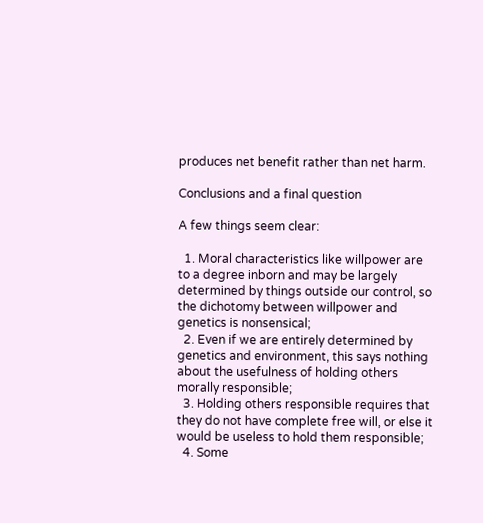produces net benefit rather than net harm.

Conclusions and a final question

A few things seem clear:

  1. Moral characteristics like willpower are to a degree inborn and may be largely determined by things outside our control, so the dichotomy between willpower and genetics is nonsensical;
  2. Even if we are entirely determined by genetics and environment, this says nothing about the usefulness of holding others morally responsible;
  3. Holding others responsible requires that they do not have complete free will, or else it would be useless to hold them responsible;
  4. Some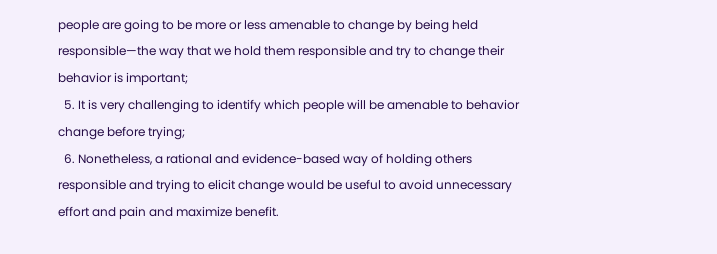people are going to be more or less amenable to change by being held responsible—the way that we hold them responsible and try to change their behavior is important;
  5. It is very challenging to identify which people will be amenable to behavior change before trying;
  6. Nonetheless, a rational and evidence-based way of holding others responsible and trying to elicit change would be useful to avoid unnecessary effort and pain and maximize benefit.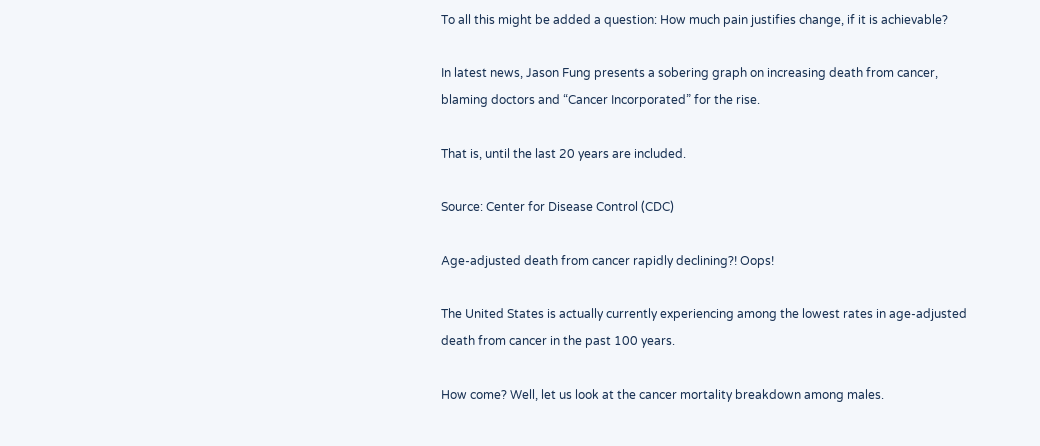To all this might be added a question: How much pain justifies change, if it is achievable?

In latest news, Jason Fung presents a sobering graph on increasing death from cancer, blaming doctors and “Cancer Incorporated” for the rise.

That is, until the last 20 years are included.

Source: Center for Disease Control (CDC)

Age-adjusted death from cancer rapidly declining?! Oops!

The United States is actually currently experiencing among the lowest rates in age-adjusted death from cancer in the past 100 years.

How come? Well, let us look at the cancer mortality breakdown among males.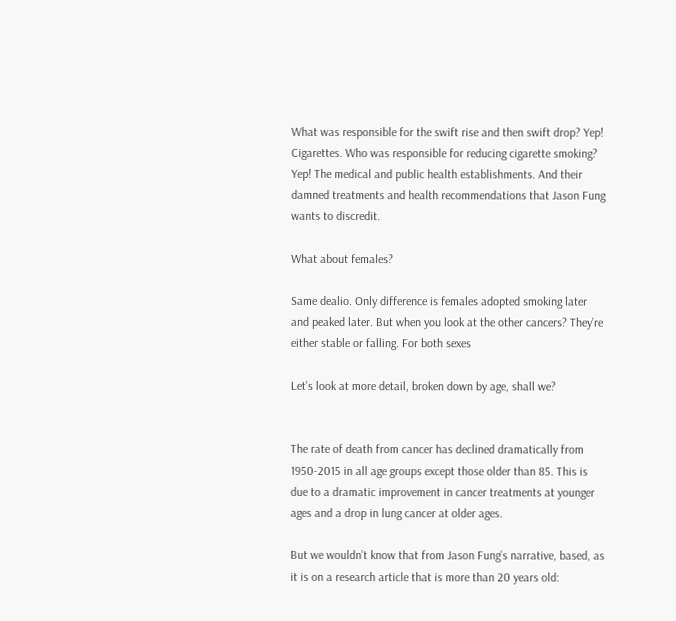What was responsible for the swift rise and then swift drop? Yep! Cigarettes. Who was responsible for reducing cigarette smoking? Yep! The medical and public health establishments. And their damned treatments and health recommendations that Jason Fung wants to discredit.

What about females?

Same dealio. Only difference is females adopted smoking later and peaked later. But when you look at the other cancers? They’re either stable or falling. For both sexes

Let’s look at more detail, broken down by age, shall we?


The rate of death from cancer has declined dramatically from 1950-2015 in all age groups except those older than 85. This is due to a dramatic improvement in cancer treatments at younger ages and a drop in lung cancer at older ages.

But we wouldn’t know that from Jason Fung’s narrative, based, as it is on a research article that is more than 20 years old: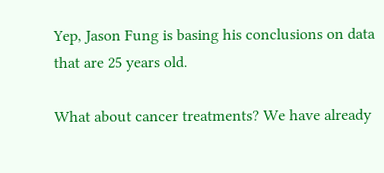Yep, Jason Fung is basing his conclusions on data that are 25 years old.

What about cancer treatments? We have already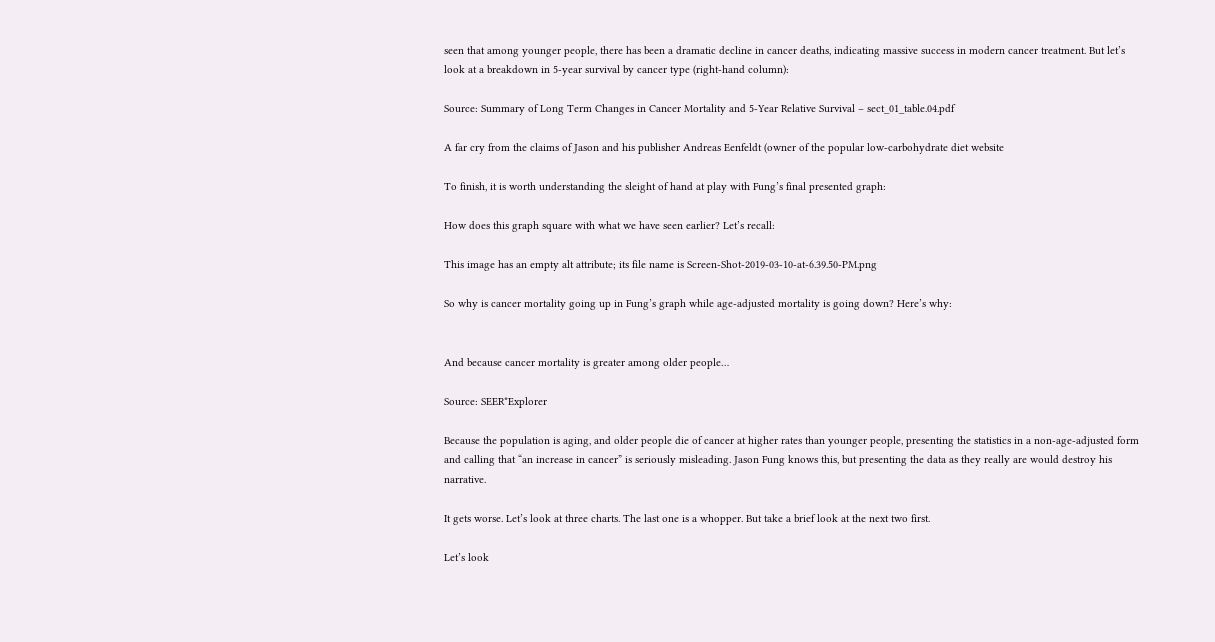seen that among younger people, there has been a dramatic decline in cancer deaths, indicating massive success in modern cancer treatment. But let’s look at a breakdown in 5-year survival by cancer type (right-hand column):

Source: Summary of Long Term Changes in Cancer Mortality and 5-Year Relative Survival – sect_01_table.04.pdf

A far cry from the claims of Jason and his publisher Andreas Eenfeldt (owner of the popular low-carbohydrate diet website

To finish, it is worth understanding the sleight of hand at play with Fung’s final presented graph:

How does this graph square with what we have seen earlier? Let’s recall:

This image has an empty alt attribute; its file name is Screen-Shot-2019-03-10-at-6.39.50-PM.png

So why is cancer mortality going up in Fung’s graph while age-adjusted mortality is going down? Here’s why:


And because cancer mortality is greater among older people…

Source: SEER*Explorer

Because the population is aging, and older people die of cancer at higher rates than younger people, presenting the statistics in a non-age-adjusted form and calling that “an increase in cancer” is seriously misleading. Jason Fung knows this, but presenting the data as they really are would destroy his narrative.

It gets worse. Let’s look at three charts. The last one is a whopper. But take a brief look at the next two first.

Let’s look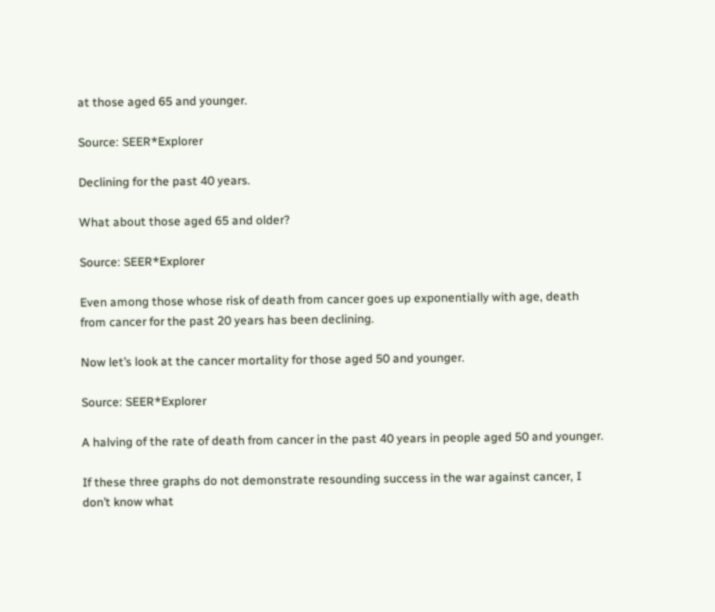at those aged 65 and younger.

Source: SEER*Explorer

Declining for the past 40 years.

What about those aged 65 and older?

Source: SEER*Explorer

Even among those whose risk of death from cancer goes up exponentially with age, death from cancer for the past 20 years has been declining.

Now let’s look at the cancer mortality for those aged 50 and younger.

Source: SEER*Explorer

A halving of the rate of death from cancer in the past 40 years in people aged 50 and younger.

If these three graphs do not demonstrate resounding success in the war against cancer, I don’t know what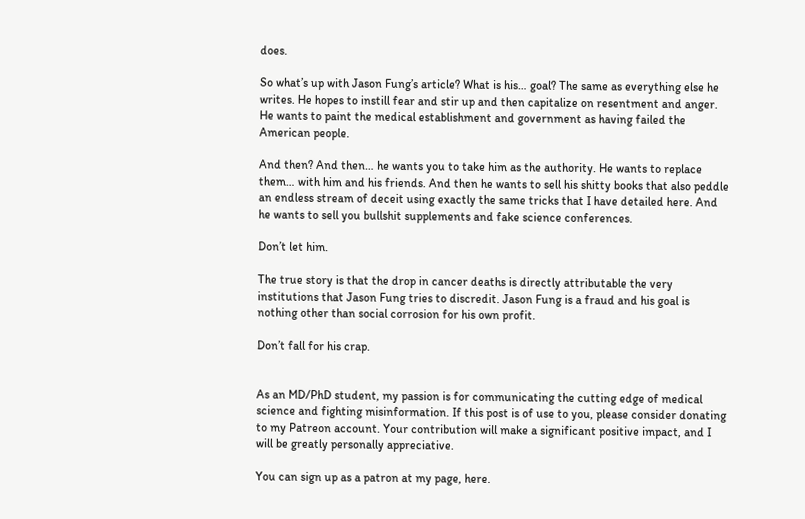does.

So what’s up with Jason Fung’s article? What is his… goal? The same as everything else he writes. He hopes to instill fear and stir up and then capitalize on resentment and anger. He wants to paint the medical establishment and government as having failed the American people.

And then? And then… he wants you to take him as the authority. He wants to replace them… with him and his friends. And then he wants to sell his shitty books that also peddle an endless stream of deceit using exactly the same tricks that I have detailed here. And he wants to sell you bullshit supplements and fake science conferences.

Don’t let him.

The true story is that the drop in cancer deaths is directly attributable the very institutions that Jason Fung tries to discredit. Jason Fung is a fraud and his goal is nothing other than social corrosion for his own profit.

Don’t fall for his crap.


As an MD/PhD student, my passion is for communicating the cutting edge of medical science and fighting misinformation. If this post is of use to you, please consider donating to my Patreon account. Your contribution will make a significant positive impact, and I will be greatly personally appreciative.

You can sign up as a patron at my page, here.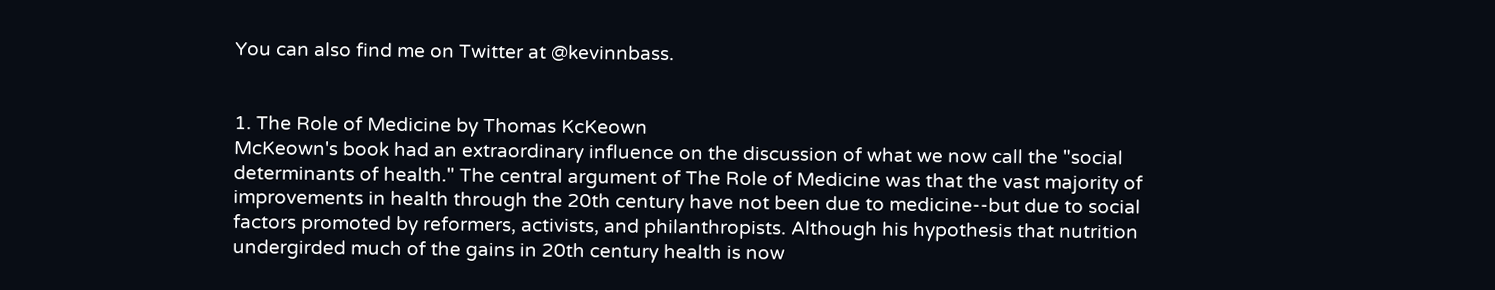You can also find me on Twitter at @kevinnbass.


1. The Role of Medicine by Thomas KcKeown
McKeown's book had an extraordinary influence on the discussion of what we now call the "social determinants of health." The central argument of The Role of Medicine was that the vast majority of improvements in health through the 20th century have not been due to medicine--but due to social factors promoted by reformers, activists, and philanthropists. Although his hypothesis that nutrition undergirded much of the gains in 20th century health is now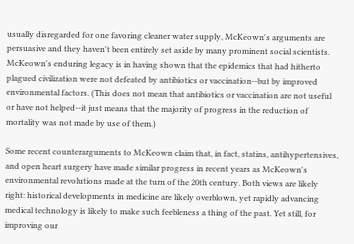usually disregarded for one favoring cleaner water supply, McKeown's arguments are persuasive and they haven't been entirely set aside by many prominent social scientists. McKeown's enduring legacy is in having shown that the epidemics that had hitherto plagued civilization were not defeated by antibiotics or vaccination--but by improved environmental factors. (This does not mean that antibiotics or vaccination are not useful or have not helped--it just means that the majority of progress in the reduction of mortality was not made by use of them.)

Some recent counterarguments to McKeown claim that, in fact, statins, antihypertensives, and open heart surgery have made similar progress in recent years as McKeown's environmental revolutions made at the turn of the 20th century. Both views are likely right: historical developments in medicine are likely overblown, yet rapidly advancing medical technology is likely to make such feebleness a thing of the past. Yet still, for improving our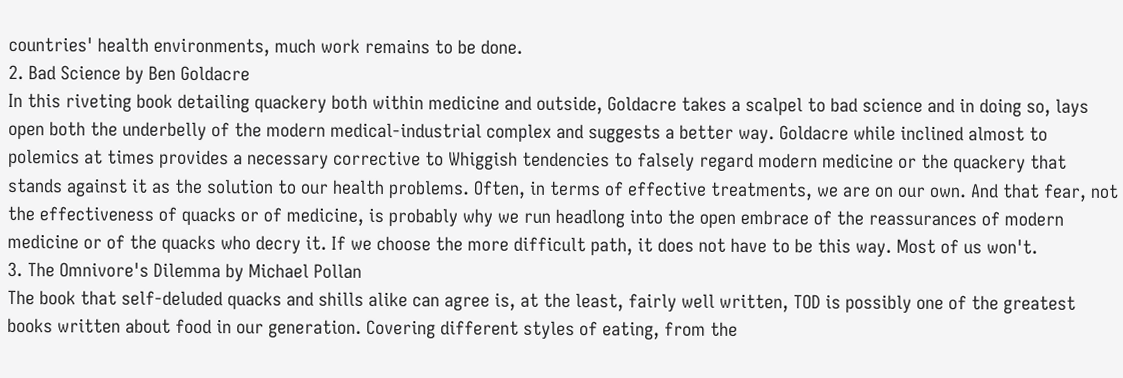countries' health environments, much work remains to be done.
2. Bad Science by Ben Goldacre
In this riveting book detailing quackery both within medicine and outside, Goldacre takes a scalpel to bad science and in doing so, lays open both the underbelly of the modern medical-industrial complex and suggests a better way. Goldacre while inclined almost to polemics at times provides a necessary corrective to Whiggish tendencies to falsely regard modern medicine or the quackery that stands against it as the solution to our health problems. Often, in terms of effective treatments, we are on our own. And that fear, not the effectiveness of quacks or of medicine, is probably why we run headlong into the open embrace of the reassurances of modern medicine or of the quacks who decry it. If we choose the more difficult path, it does not have to be this way. Most of us won't.
3. The Omnivore's Dilemma by Michael Pollan
The book that self-deluded quacks and shills alike can agree is, at the least, fairly well written, TOD is possibly one of the greatest books written about food in our generation. Covering different styles of eating, from the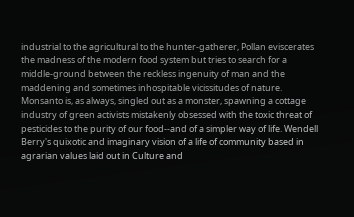industrial to the agricultural to the hunter-gatherer, Pollan eviscerates the madness of the modern food system but tries to search for a middle-ground between the reckless ingenuity of man and the maddening and sometimes inhospitable vicissitudes of nature. Monsanto is, as always, singled out as a monster, spawning a cottage industry of green activists mistakenly obsessed with the toxic threat of pesticides to the purity of our food--and of a simpler way of life. Wendell Berry's quixotic and imaginary vision of a life of community based in agrarian values laid out in Culture and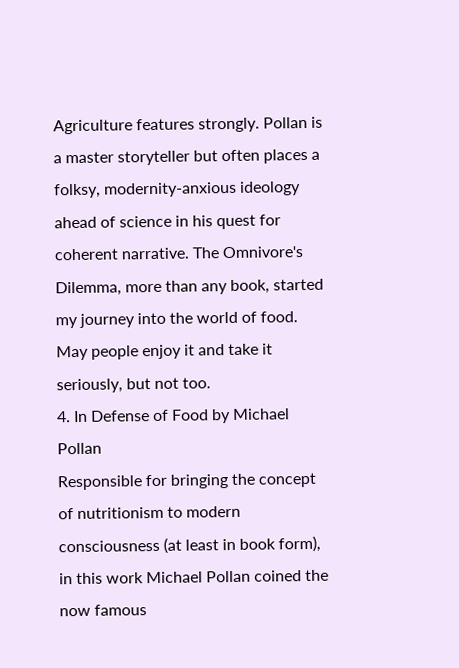Agriculture features strongly. Pollan is a master storyteller but often places a folksy, modernity-anxious ideology ahead of science in his quest for coherent narrative. The Omnivore's Dilemma, more than any book, started my journey into the world of food. May people enjoy it and take it seriously, but not too.
4. In Defense of Food by Michael Pollan
Responsible for bringing the concept of nutritionism to modern consciousness (at least in book form), in this work Michael Pollan coined the now famous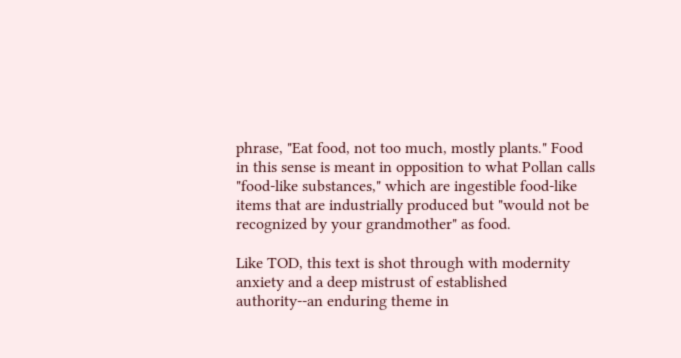phrase, "Eat food, not too much, mostly plants." Food in this sense is meant in opposition to what Pollan calls "food-like substances," which are ingestible food-like items that are industrially produced but "would not be recognized by your grandmother" as food.

Like TOD, this text is shot through with modernity anxiety and a deep mistrust of established authority--an enduring theme in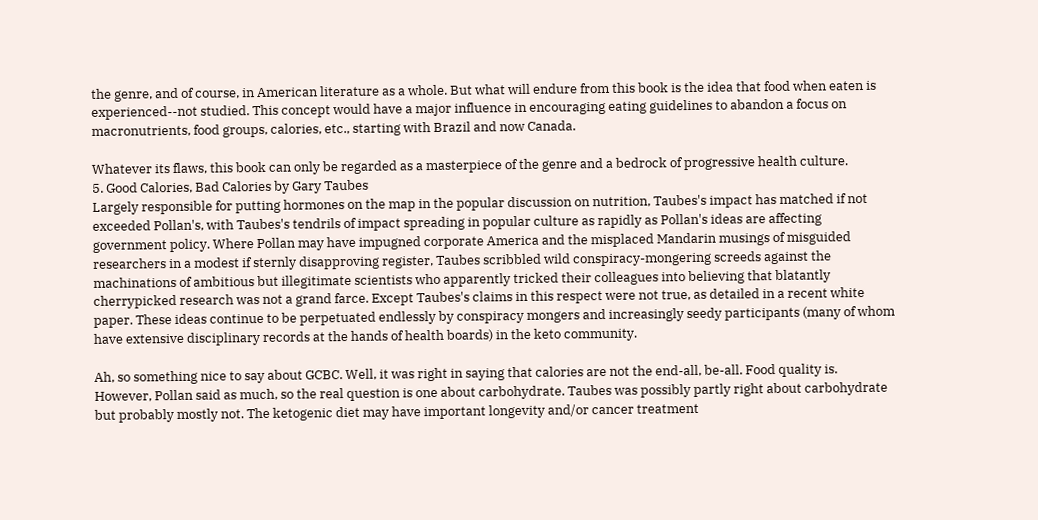the genre, and of course, in American literature as a whole. But what will endure from this book is the idea that food when eaten is experienced--not studied. This concept would have a major influence in encouraging eating guidelines to abandon a focus on macronutrients, food groups, calories, etc., starting with Brazil and now Canada.

Whatever its flaws, this book can only be regarded as a masterpiece of the genre and a bedrock of progressive health culture.
5. Good Calories, Bad Calories by Gary Taubes
Largely responsible for putting hormones on the map in the popular discussion on nutrition, Taubes's impact has matched if not exceeded Pollan's, with Taubes's tendrils of impact spreading in popular culture as rapidly as Pollan's ideas are affecting government policy. Where Pollan may have impugned corporate America and the misplaced Mandarin musings of misguided researchers in a modest if sternly disapproving register, Taubes scribbled wild conspiracy-mongering screeds against the machinations of ambitious but illegitimate scientists who apparently tricked their colleagues into believing that blatantly cherrypicked research was not a grand farce. Except Taubes's claims in this respect were not true, as detailed in a recent white paper. These ideas continue to be perpetuated endlessly by conspiracy mongers and increasingly seedy participants (many of whom have extensive disciplinary records at the hands of health boards) in the keto community.

Ah, so something nice to say about GCBC. Well, it was right in saying that calories are not the end-all, be-all. Food quality is. However, Pollan said as much, so the real question is one about carbohydrate. Taubes was possibly partly right about carbohydrate but probably mostly not. The ketogenic diet may have important longevity and/or cancer treatment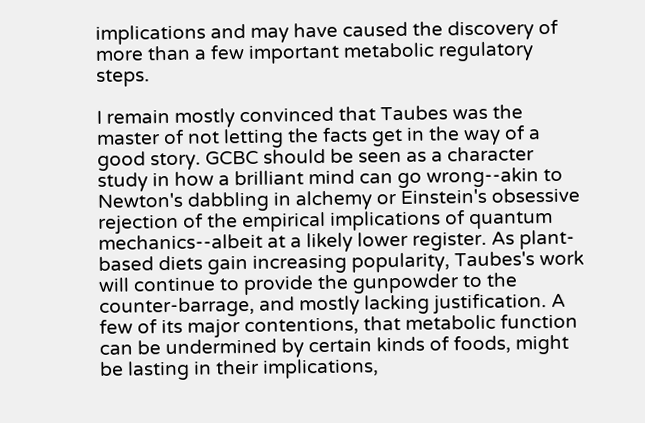implications and may have caused the discovery of more than a few important metabolic regulatory steps.

I remain mostly convinced that Taubes was the master of not letting the facts get in the way of a good story. GCBC should be seen as a character study in how a brilliant mind can go wrong--akin to Newton's dabbling in alchemy or Einstein's obsessive rejection of the empirical implications of quantum mechanics--albeit at a likely lower register. As plant-based diets gain increasing popularity, Taubes's work will continue to provide the gunpowder to the counter-barrage, and mostly lacking justification. A few of its major contentions, that metabolic function can be undermined by certain kinds of foods, might be lasting in their implications,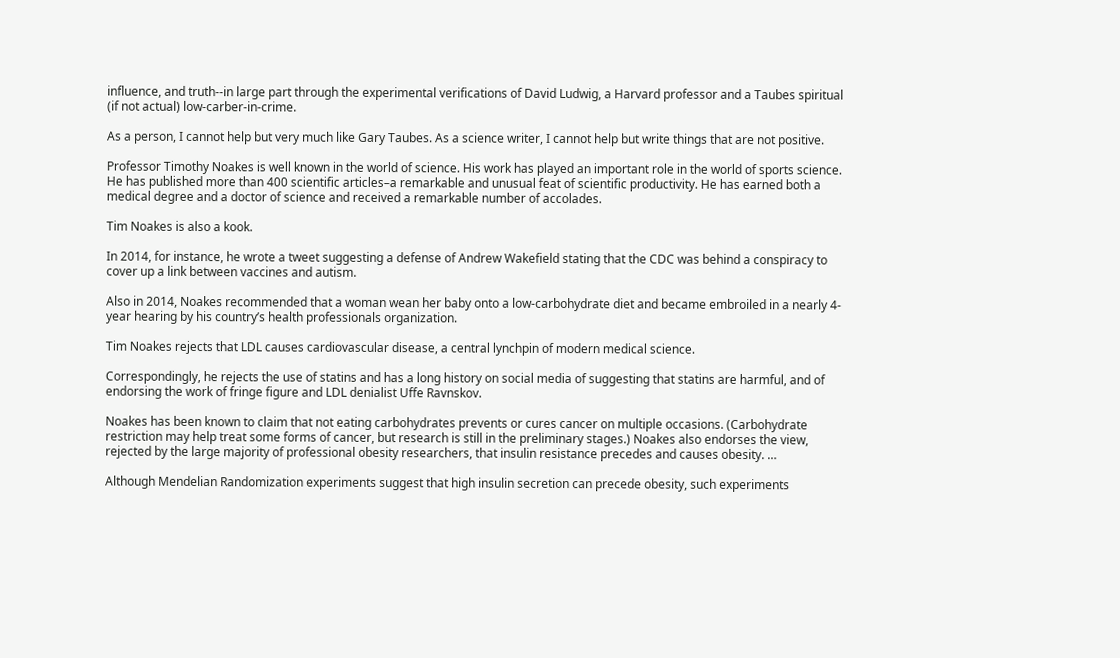influence, and truth--in large part through the experimental verifications of David Ludwig, a Harvard professor and a Taubes spiritual (if not actual) low-carber-in-crime.

As a person, I cannot help but very much like Gary Taubes. As a science writer, I cannot help but write things that are not positive.

Professor Timothy Noakes is well known in the world of science. His work has played an important role in the world of sports science. He has published more than 400 scientific articles–a remarkable and unusual feat of scientific productivity. He has earned both a medical degree and a doctor of science and received a remarkable number of accolades.

Tim Noakes is also a kook.

In 2014, for instance, he wrote a tweet suggesting a defense of Andrew Wakefield stating that the CDC was behind a conspiracy to cover up a link between vaccines and autism.

Also in 2014, Noakes recommended that a woman wean her baby onto a low-carbohydrate diet and became embroiled in a nearly 4-year hearing by his country’s health professionals organization.

Tim Noakes rejects that LDL causes cardiovascular disease, a central lynchpin of modern medical science.

Correspondingly, he rejects the use of statins and has a long history on social media of suggesting that statins are harmful, and of endorsing the work of fringe figure and LDL denialist Uffe Ravnskov.

Noakes has been known to claim that not eating carbohydrates prevents or cures cancer on multiple occasions. (Carbohydrate restriction may help treat some forms of cancer, but research is still in the preliminary stages.) Noakes also endorses the view, rejected by the large majority of professional obesity researchers, that insulin resistance precedes and causes obesity. …

Although Mendelian Randomization experiments suggest that high insulin secretion can precede obesity, such experiments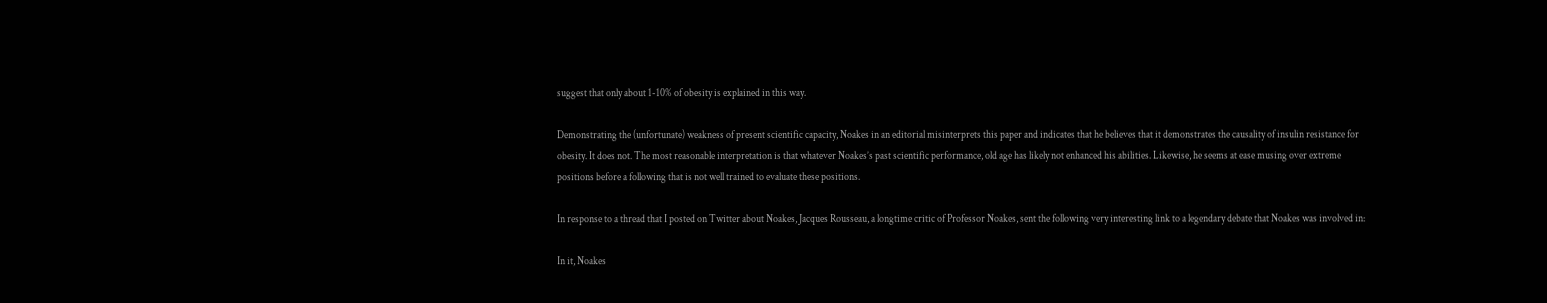suggest that only about 1-10% of obesity is explained in this way.

Demonstrating the (unfortunate) weakness of present scientific capacity, Noakes in an editorial misinterprets this paper and indicates that he believes that it demonstrates the causality of insulin resistance for obesity. It does not. The most reasonable interpretation is that whatever Noakes’s past scientific performance, old age has likely not enhanced his abilities. Likewise, he seems at ease musing over extreme positions before a following that is not well trained to evaluate these positions.

In response to a thread that I posted on Twitter about Noakes, Jacques Rousseau, a longtime critic of Professor Noakes, sent the following very interesting link to a legendary debate that Noakes was involved in:

In it, Noakes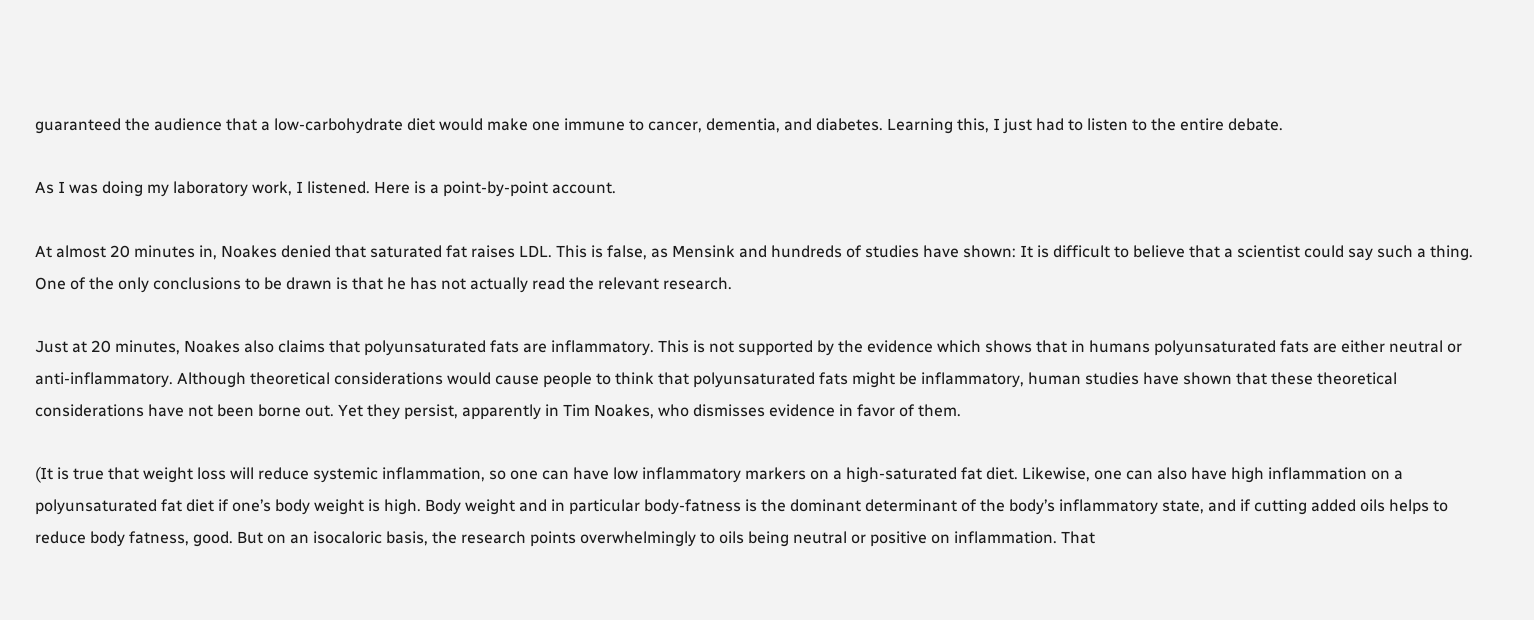guaranteed the audience that a low-carbohydrate diet would make one immune to cancer, dementia, and diabetes. Learning this, I just had to listen to the entire debate.

As I was doing my laboratory work, I listened. Here is a point-by-point account.

At almost 20 minutes in, Noakes denied that saturated fat raises LDL. This is false, as Mensink and hundreds of studies have shown: It is difficult to believe that a scientist could say such a thing. One of the only conclusions to be drawn is that he has not actually read the relevant research.

Just at 20 minutes, Noakes also claims that polyunsaturated fats are inflammatory. This is not supported by the evidence which shows that in humans polyunsaturated fats are either neutral or anti-inflammatory. Although theoretical considerations would cause people to think that polyunsaturated fats might be inflammatory, human studies have shown that these theoretical considerations have not been borne out. Yet they persist, apparently in Tim Noakes, who dismisses evidence in favor of them.

(It is true that weight loss will reduce systemic inflammation, so one can have low inflammatory markers on a high-saturated fat diet. Likewise, one can also have high inflammation on a polyunsaturated fat diet if one’s body weight is high. Body weight and in particular body-fatness is the dominant determinant of the body’s inflammatory state, and if cutting added oils helps to reduce body fatness, good. But on an isocaloric basis, the research points overwhelmingly to oils being neutral or positive on inflammation. That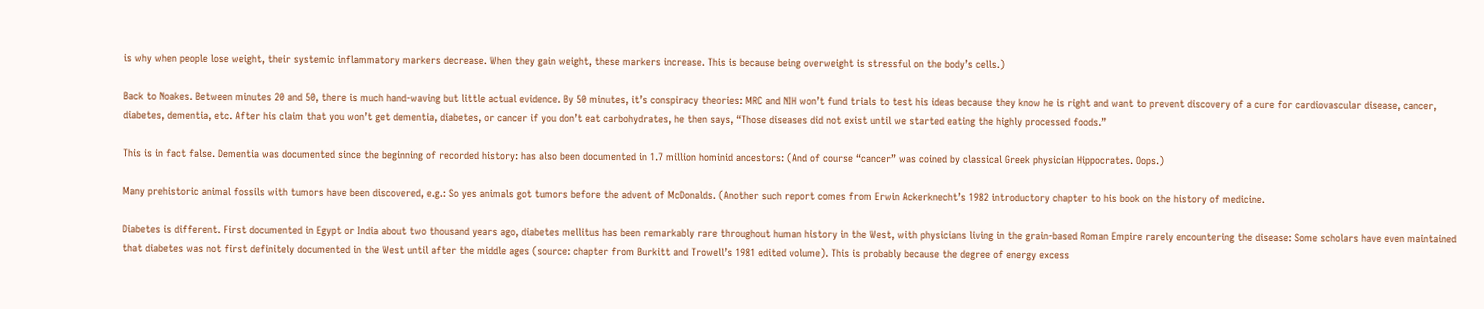is why when people lose weight, their systemic inflammatory markers decrease. When they gain weight, these markers increase. This is because being overweight is stressful on the body’s cells.)

Back to Noakes. Between minutes 20 and 50, there is much hand-waving but little actual evidence. By 50 minutes, it’s conspiracy theories: MRC and NIH won’t fund trials to test his ideas because they know he is right and want to prevent discovery of a cure for cardiovascular disease, cancer, diabetes, dementia, etc. After his claim that you won’t get dementia, diabetes, or cancer if you don’t eat carbohydrates, he then says, “Those diseases did not exist until we started eating the highly processed foods.”

This is in fact false. Dementia was documented since the beginning of recorded history: has also been documented in 1.7 million hominid ancestors: (And of course “cancer” was coined by classical Greek physician Hippocrates. Oops.)

Many prehistoric animal fossils with tumors have been discovered, e.g.: So yes animals got tumors before the advent of McDonalds. (Another such report comes from Erwin Ackerknecht’s 1982 introductory chapter to his book on the history of medicine.

Diabetes is different. First documented in Egypt or India about two thousand years ago, diabetes mellitus has been remarkably rare throughout human history in the West, with physicians living in the grain-based Roman Empire rarely encountering the disease: Some scholars have even maintained that diabetes was not first definitely documented in the West until after the middle ages (source: chapter from Burkitt and Trowell’s 1981 edited volume). This is probably because the degree of energy excess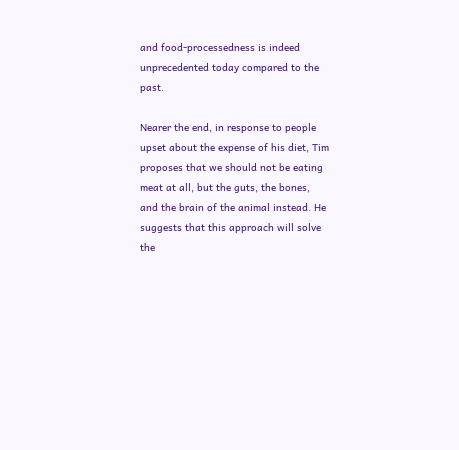and food-processedness is indeed unprecedented today compared to the past.

Nearer the end, in response to people upset about the expense of his diet, Tim proposes that we should not be eating meat at all, but the guts, the bones, and the brain of the animal instead. He suggests that this approach will solve the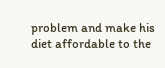problem and make his diet affordable to the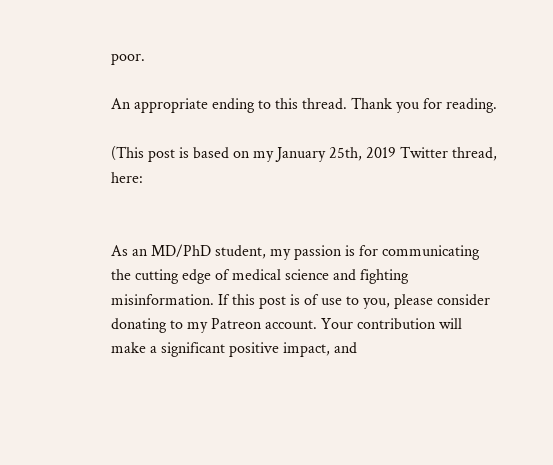poor.

An appropriate ending to this thread. Thank you for reading.

(This post is based on my January 25th, 2019 Twitter thread, here:


As an MD/PhD student, my passion is for communicating the cutting edge of medical science and fighting misinformation. If this post is of use to you, please consider donating to my Patreon account. Your contribution will make a significant positive impact, and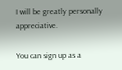I will be greatly personally appreciative.

You can sign up as a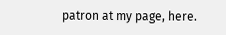patron at my page, here.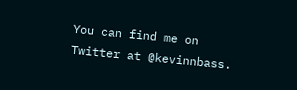You can find me on Twitter at @kevinnbass.